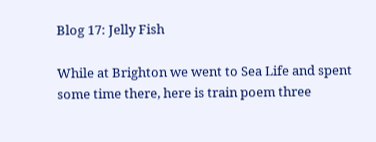Blog 17: Jelly Fish

While at Brighton we went to Sea Life and spent some time there, here is train poem three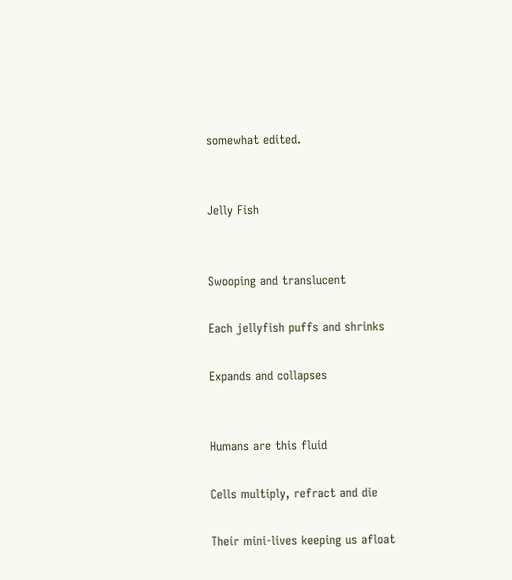somewhat edited.


Jelly Fish


Swooping and translucent

Each jellyfish puffs and shrinks

Expands and collapses


Humans are this fluid

Cells multiply, refract and die

Their mini-lives keeping us afloat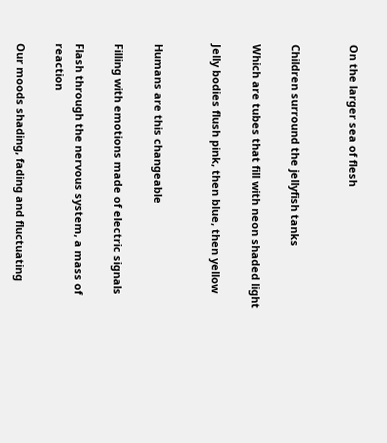On the larger sea of flesh


Children surround the jellyfish tanks

Which are tubes that fill with neon shaded light

Jelly bodies flush pink, then blue, then yellow


Humans are this changeable

Filling with emotions made of electric signals

Flash through the nervous system, a mass of reaction

Our moods shading, fading and fluctuating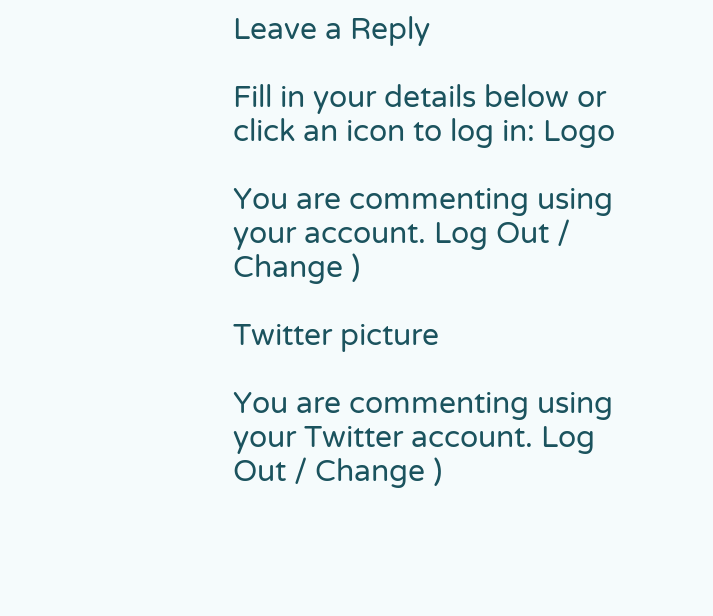Leave a Reply

Fill in your details below or click an icon to log in: Logo

You are commenting using your account. Log Out / Change )

Twitter picture

You are commenting using your Twitter account. Log Out / Change )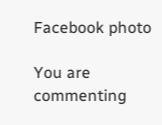Facebook photo

You are commenting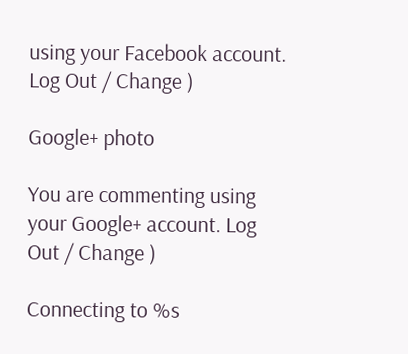using your Facebook account. Log Out / Change )

Google+ photo

You are commenting using your Google+ account. Log Out / Change )

Connecting to %s